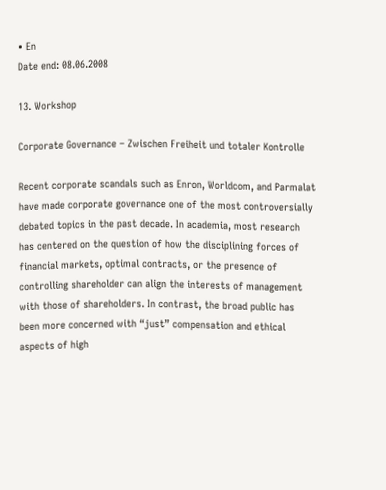• En
Date end: 08.06.2008

13. Workshop

Corporate Governance – Zwischen Freiheit und totaler Kontrolle

Recent corporate scandals such as Enron, Worldcom, and Parmalat have made corporate governance one of the most controversially debated topics in the past decade. In academia, most research has centered on the question of how the disciplining forces of financial markets, optimal contracts, or the presence of controlling shareholder can align the interests of management with those of shareholders. In contrast, the broad public has been more concerned with “just” compensation and ethical aspects of high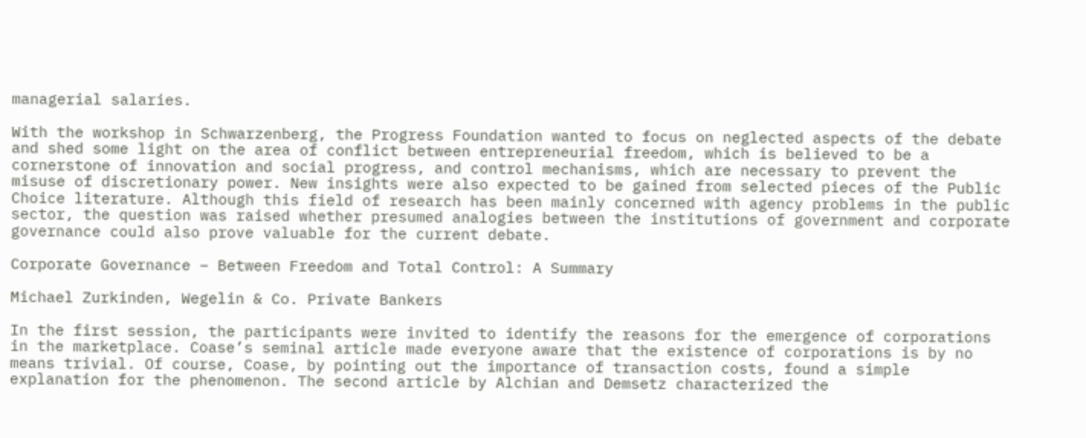managerial salaries.

With the workshop in Schwarzenberg, the Progress Foundation wanted to focus on neglected aspects of the debate and shed some light on the area of conflict between entrepreneurial freedom, which is believed to be a cornerstone of innovation and social progress, and control mechanisms, which are necessary to prevent the misuse of discretionary power. New insights were also expected to be gained from selected pieces of the Public Choice literature. Although this field of research has been mainly concerned with agency problems in the public sector, the question was raised whether presumed analogies between the institutions of government and corporate governance could also prove valuable for the current debate.

Corporate Governance – Between Freedom and Total Control: A Summary

Michael Zurkinden, Wegelin & Co. Private Bankers

In the first session, the participants were invited to identify the reasons for the emergence of corporations in the marketplace. Coase’s seminal article made everyone aware that the existence of corporations is by no means trivial. Of course, Coase, by pointing out the importance of transaction costs, found a simple explanation for the phenomenon. The second article by Alchian and Demsetz characterized the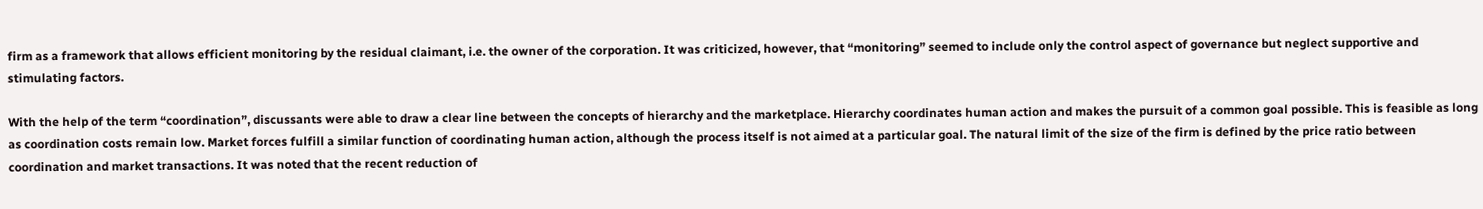firm as a framework that allows efficient monitoring by the residual claimant, i.e. the owner of the corporation. It was criticized, however, that “monitoring” seemed to include only the control aspect of governance but neglect supportive and stimulating factors.

With the help of the term “coordination”, discussants were able to draw a clear line between the concepts of hierarchy and the marketplace. Hierarchy coordinates human action and makes the pursuit of a common goal possible. This is feasible as long as coordination costs remain low. Market forces fulfill a similar function of coordinating human action, although the process itself is not aimed at a particular goal. The natural limit of the size of the firm is defined by the price ratio between coordination and market transactions. It was noted that the recent reduction of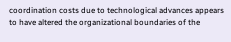coordination costs due to technological advances appears to have altered the organizational boundaries of the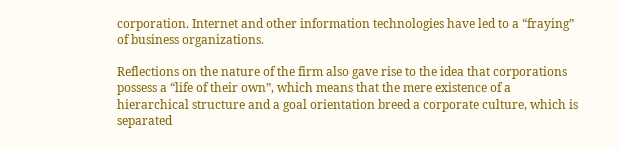corporation. Internet and other information technologies have led to a “fraying” of business organizations.

Reflections on the nature of the firm also gave rise to the idea that corporations possess a “life of their own”, which means that the mere existence of a hierarchical structure and a goal orientation breed a corporate culture, which is separated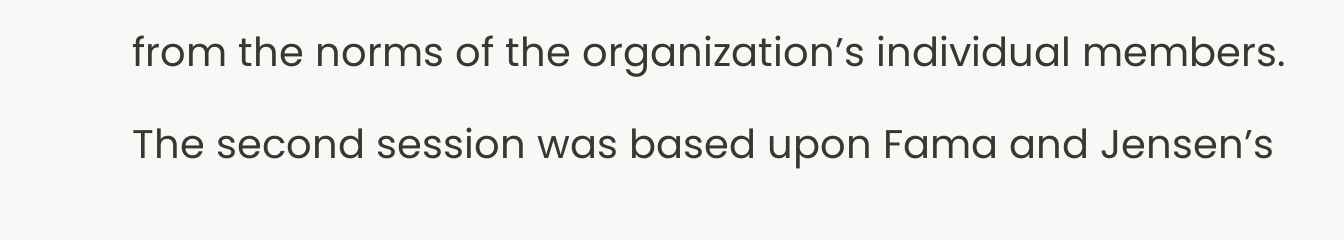from the norms of the organization’s individual members.

The second session was based upon Fama and Jensen’s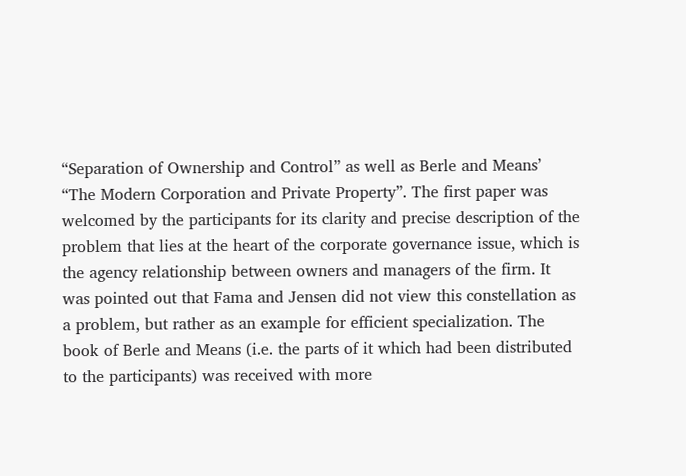“Separation of Ownership and Control” as well as Berle and Means’ “The Modern Corporation and Private Property”. The first paper was welcomed by the participants for its clarity and precise description of the problem that lies at the heart of the corporate governance issue, which is the agency relationship between owners and managers of the firm. It was pointed out that Fama and Jensen did not view this constellation as a problem, but rather as an example for efficient specialization. The book of Berle and Means (i.e. the parts of it which had been distributed to the participants) was received with more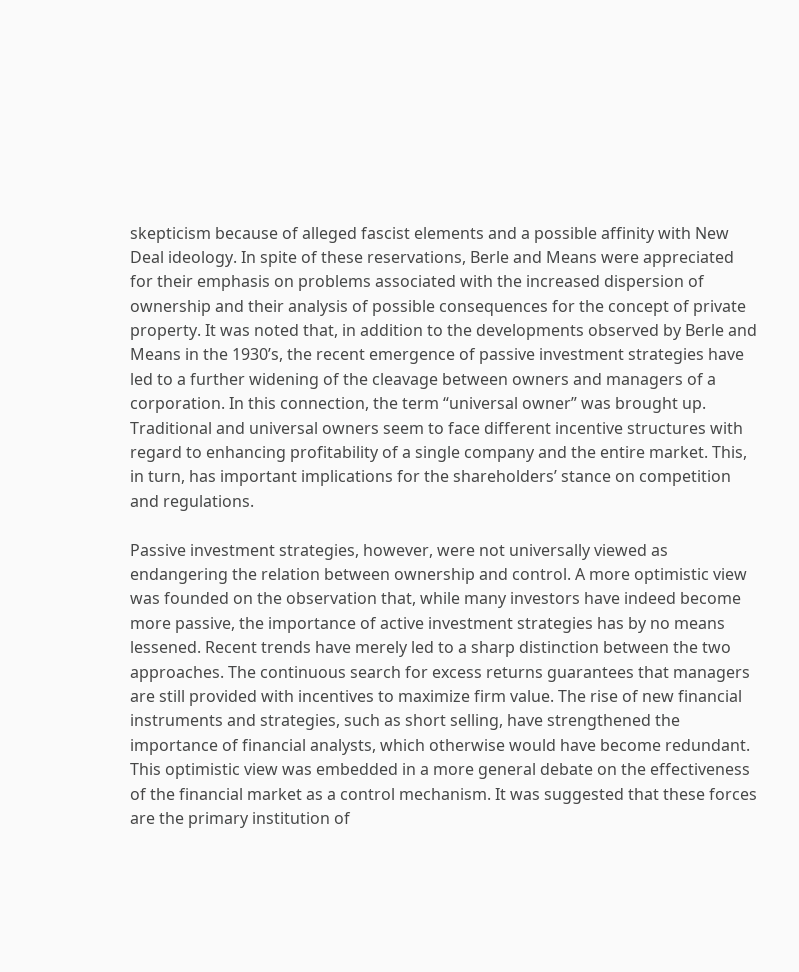skepticism because of alleged fascist elements and a possible affinity with New Deal ideology. In spite of these reservations, Berle and Means were appreciated for their emphasis on problems associated with the increased dispersion of ownership and their analysis of possible consequences for the concept of private property. It was noted that, in addition to the developments observed by Berle and Means in the 1930’s, the recent emergence of passive investment strategies have led to a further widening of the cleavage between owners and managers of a corporation. In this connection, the term “universal owner” was brought up. Traditional and universal owners seem to face different incentive structures with regard to enhancing profitability of a single company and the entire market. This, in turn, has important implications for the shareholders’ stance on competition and regulations.

Passive investment strategies, however, were not universally viewed as endangering the relation between ownership and control. A more optimistic view was founded on the observation that, while many investors have indeed become more passive, the importance of active investment strategies has by no means lessened. Recent trends have merely led to a sharp distinction between the two approaches. The continuous search for excess returns guarantees that managers are still provided with incentives to maximize firm value. The rise of new financial instruments and strategies, such as short selling, have strengthened the importance of financial analysts, which otherwise would have become redundant. This optimistic view was embedded in a more general debate on the effectiveness of the financial market as a control mechanism. It was suggested that these forces are the primary institution of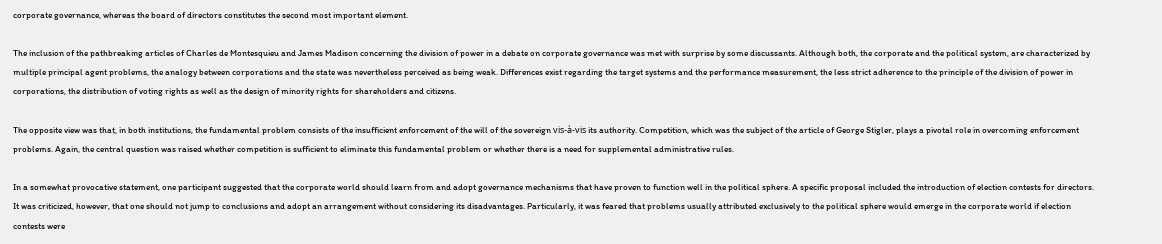corporate governance, whereas the board of directors constitutes the second most important element.

The inclusion of the pathbreaking articles of Charles de Montesquieu and James Madison concerning the division of power in a debate on corporate governance was met with surprise by some discussants. Although both, the corporate and the political system, are characterized by multiple principal agent problems, the analogy between corporations and the state was nevertheless perceived as being weak. Differences exist regarding the target systems and the performance measurement, the less strict adherence to the principle of the division of power in corporations, the distribution of voting rights as well as the design of minority rights for shareholders and citizens.

The opposite view was that, in both institutions, the fundamental problem consists of the insufficient enforcement of the will of the sovereign vis-à-vis its authority. Competition, which was the subject of the article of George Stigler, plays a pivotal role in overcoming enforcement problems. Again, the central question was raised whether competition is sufficient to eliminate this fundamental problem or whether there is a need for supplemental administrative rules.

In a somewhat provocative statement, one participant suggested that the corporate world should learn from and adopt governance mechanisms that have proven to function well in the political sphere. A specific proposal included the introduction of election contests for directors. It was criticized, however, that one should not jump to conclusions and adopt an arrangement without considering its disadvantages. Particularly, it was feared that problems usually attributed exclusively to the political sphere would emerge in the corporate world if election contests were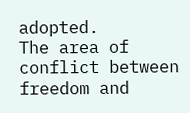adopted.
The area of conflict between freedom and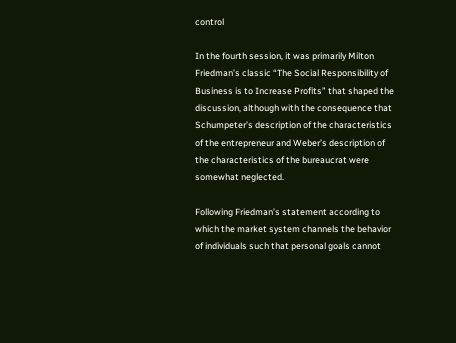control

In the fourth session, it was primarily Milton Friedman’s classic “The Social Responsibility of Business is to Increase Profits” that shaped the discussion, although with the consequence that Schumpeter’s description of the characteristics of the entrepreneur and Weber’s description of the characteristics of the bureaucrat were somewhat neglected.

Following Friedman’s statement according to which the market system channels the behavior of individuals such that personal goals cannot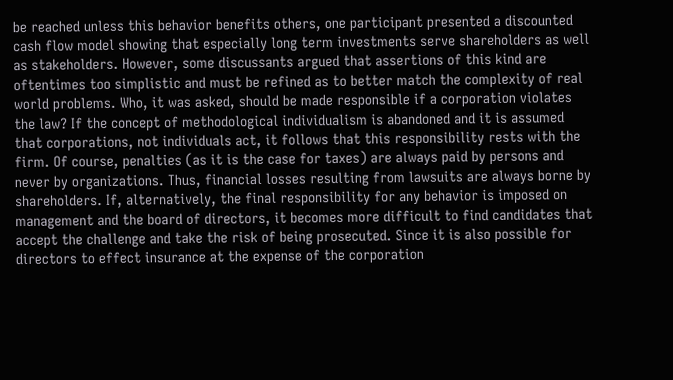be reached unless this behavior benefits others, one participant presented a discounted cash flow model showing that especially long term investments serve shareholders as well as stakeholders. However, some discussants argued that assertions of this kind are oftentimes too simplistic and must be refined as to better match the complexity of real world problems. Who, it was asked, should be made responsible if a corporation violates the law? If the concept of methodological individualism is abandoned and it is assumed that corporations, not individuals act, it follows that this responsibility rests with the firm. Of course, penalties (as it is the case for taxes) are always paid by persons and never by organizations. Thus, financial losses resulting from lawsuits are always borne by shareholders. If, alternatively, the final responsibility for any behavior is imposed on management and the board of directors, it becomes more difficult to find candidates that accept the challenge and take the risk of being prosecuted. Since it is also possible for directors to effect insurance at the expense of the corporation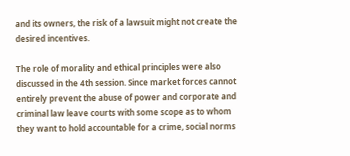and its owners, the risk of a lawsuit might not create the desired incentives.

The role of morality and ethical principles were also discussed in the 4th session. Since market forces cannot entirely prevent the abuse of power and corporate and criminal law leave courts with some scope as to whom they want to hold accountable for a crime, social norms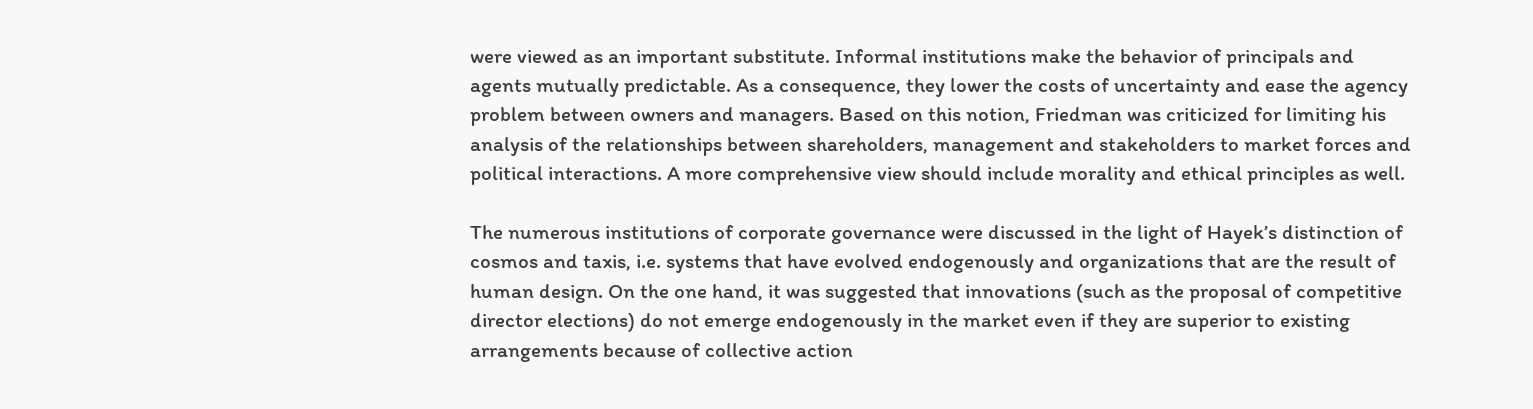were viewed as an important substitute. Informal institutions make the behavior of principals and agents mutually predictable. As a consequence, they lower the costs of uncertainty and ease the agency problem between owners and managers. Based on this notion, Friedman was criticized for limiting his analysis of the relationships between shareholders, management and stakeholders to market forces and political interactions. A more comprehensive view should include morality and ethical principles as well.

The numerous institutions of corporate governance were discussed in the light of Hayek’s distinction of cosmos and taxis, i.e. systems that have evolved endogenously and organizations that are the result of human design. On the one hand, it was suggested that innovations (such as the proposal of competitive director elections) do not emerge endogenously in the market even if they are superior to existing arrangements because of collective action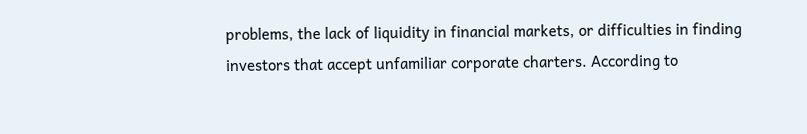problems, the lack of liquidity in financial markets, or difficulties in finding investors that accept unfamiliar corporate charters. According to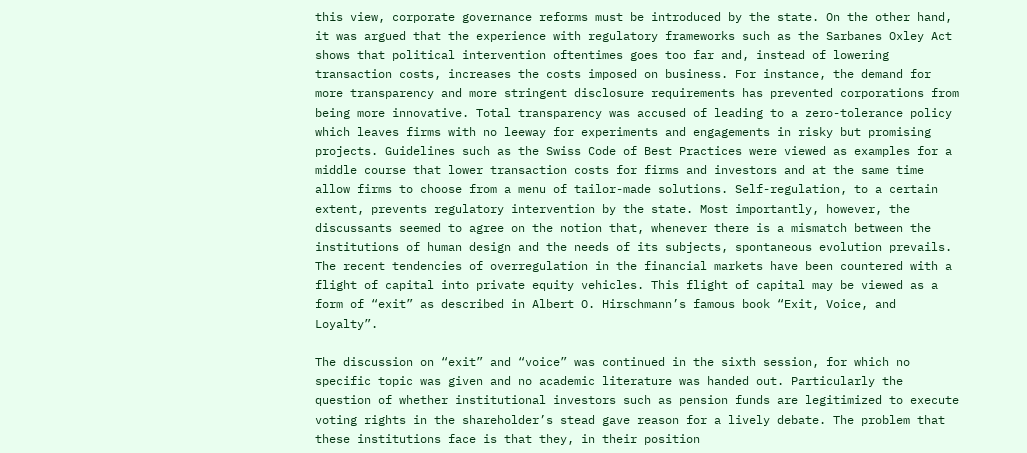this view, corporate governance reforms must be introduced by the state. On the other hand, it was argued that the experience with regulatory frameworks such as the Sarbanes Oxley Act shows that political intervention oftentimes goes too far and, instead of lowering transaction costs, increases the costs imposed on business. For instance, the demand for more transparency and more stringent disclosure requirements has prevented corporations from being more innovative. Total transparency was accused of leading to a zero-tolerance policy which leaves firms with no leeway for experiments and engagements in risky but promising projects. Guidelines such as the Swiss Code of Best Practices were viewed as examples for a middle course that lower transaction costs for firms and investors and at the same time allow firms to choose from a menu of tailor-made solutions. Self-regulation, to a certain extent, prevents regulatory intervention by the state. Most importantly, however, the discussants seemed to agree on the notion that, whenever there is a mismatch between the institutions of human design and the needs of its subjects, spontaneous evolution prevails. The recent tendencies of overregulation in the financial markets have been countered with a flight of capital into private equity vehicles. This flight of capital may be viewed as a form of “exit” as described in Albert O. Hirschmann’s famous book “Exit, Voice, and Loyalty”.

The discussion on “exit” and “voice” was continued in the sixth session, for which no specific topic was given and no academic literature was handed out. Particularly the question of whether institutional investors such as pension funds are legitimized to execute voting rights in the shareholder’s stead gave reason for a lively debate. The problem that these institutions face is that they, in their position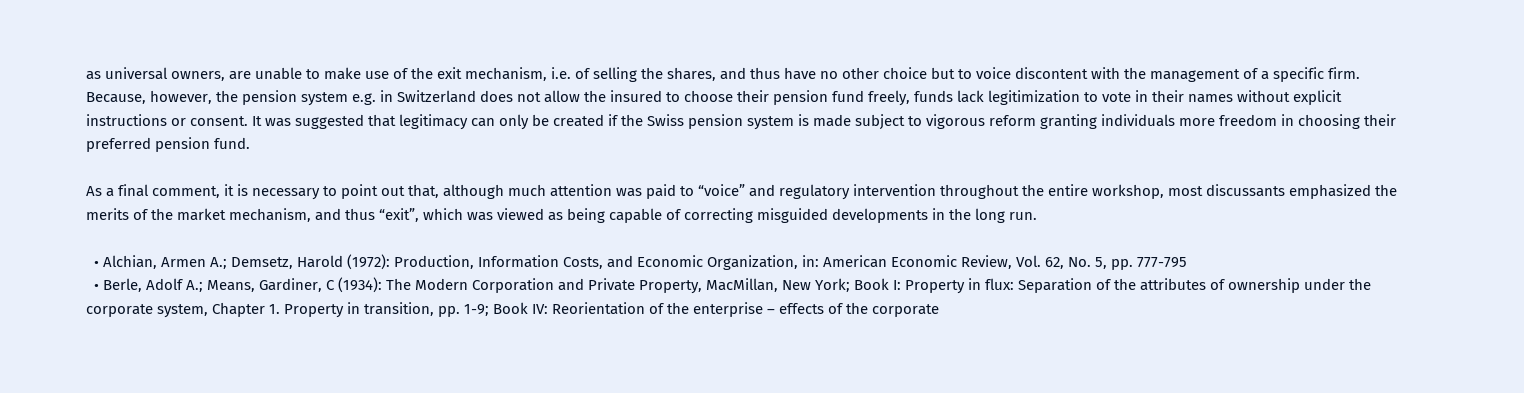as universal owners, are unable to make use of the exit mechanism, i.e. of selling the shares, and thus have no other choice but to voice discontent with the management of a specific firm. Because, however, the pension system e.g. in Switzerland does not allow the insured to choose their pension fund freely, funds lack legitimization to vote in their names without explicit instructions or consent. It was suggested that legitimacy can only be created if the Swiss pension system is made subject to vigorous reform granting individuals more freedom in choosing their preferred pension fund.

As a final comment, it is necessary to point out that, although much attention was paid to “voice” and regulatory intervention throughout the entire workshop, most discussants emphasized the merits of the market mechanism, and thus “exit”, which was viewed as being capable of correcting misguided developments in the long run.

  • Alchian, Armen A.; Demsetz, Harold (1972): Production, Information Costs, and Economic Organization, in: American Economic Review, Vol. 62, No. 5, pp. 777-795
  • Berle, Adolf A.; Means, Gardiner, C (1934): The Modern Corporation and Private Property, MacMillan, New York; Book I: Property in flux: Separation of the attributes of ownership under the corporate system, Chapter 1. Property in transition, pp. 1-9; Book IV: Reorientation of the enterprise – effects of the corporate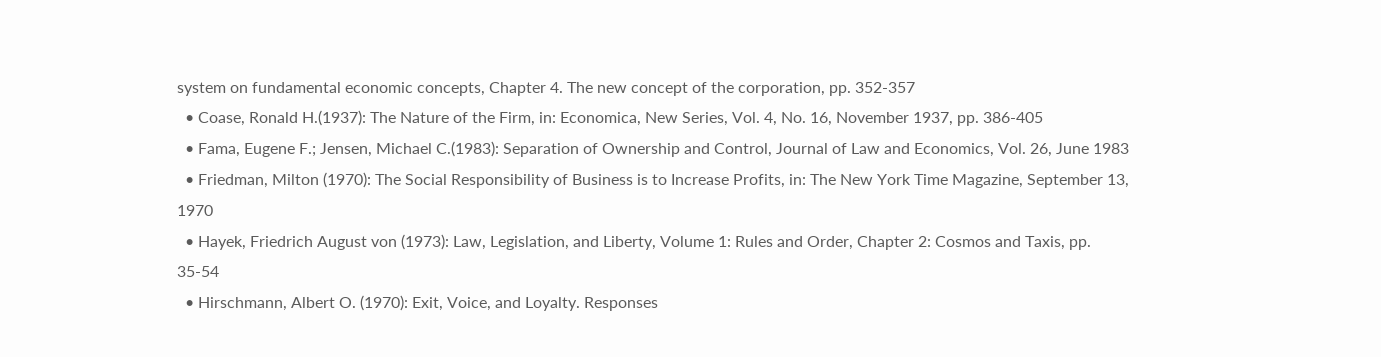system on fundamental economic concepts, Chapter 4. The new concept of the corporation, pp. 352-357
  • Coase, Ronald H.(1937): The Nature of the Firm, in: Economica, New Series, Vol. 4, No. 16, November 1937, pp. 386-405
  • Fama, Eugene F.; Jensen, Michael C.(1983): Separation of Ownership and Control, Journal of Law and Economics, Vol. 26, June 1983
  • Friedman, Milton (1970): The Social Responsibility of Business is to Increase Profits, in: The New York Time Magazine, September 13, 1970
  • Hayek, Friedrich August von (1973): Law, Legislation, and Liberty, Volume 1: Rules and Order, Chapter 2: Cosmos and Taxis, pp. 35-54
  • Hirschmann, Albert O. (1970): Exit, Voice, and Loyalty. Responses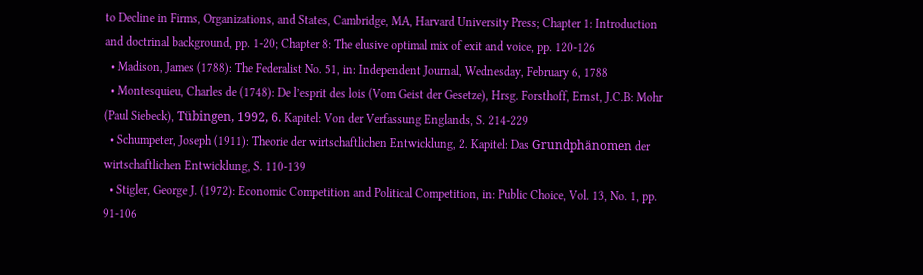to Decline in Firms, Organizations, and States, Cambridge, MA, Harvard University Press; Chapter 1: Introduction and doctrinal background, pp. 1-20; Chapter 8: The elusive optimal mix of exit and voice, pp. 120-126
  • Madison, James (1788): The Federalist No. 51, in: Independent Journal, Wednesday, February 6, 1788
  • Montesquieu, Charles de (1748): De l’esprit des lois (Vom Geist der Gesetze), Hrsg. Forsthoff, Ernst, J.C.B: Mohr (Paul Siebeck), Tübingen, 1992, 6. Kapitel: Von der Verfassung Englands, S. 214-229
  • Schumpeter, Joseph (1911): Theorie der wirtschaftlichen Entwicklung, 2. Kapitel: Das Grundphänomen der wirtschaftlichen Entwicklung, S. 110-139
  • Stigler, George J. (1972): Economic Competition and Political Competition, in: Public Choice, Vol. 13, No. 1, pp. 91-106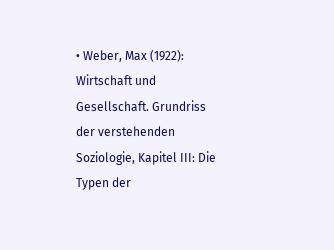• Weber, Max (1922): Wirtschaft und Gesellschaft. Grundriss der verstehenden Soziologie, Kapitel III: Die Typen der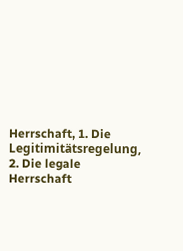Herrschaft, 1. Die Legitimitätsregelung, 2. Die legale Herrschaft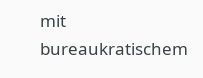mit bureaukratischem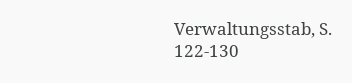Verwaltungsstab, S. 122-130